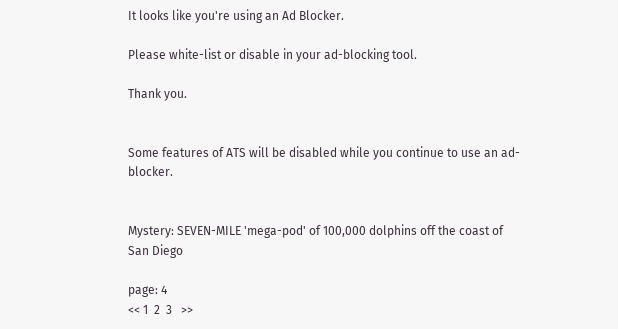It looks like you're using an Ad Blocker.

Please white-list or disable in your ad-blocking tool.

Thank you.


Some features of ATS will be disabled while you continue to use an ad-blocker.


Mystery: SEVEN-MILE 'mega-pod' of 100,000 dolphins off the coast of San Diego

page: 4
<< 1  2  3   >>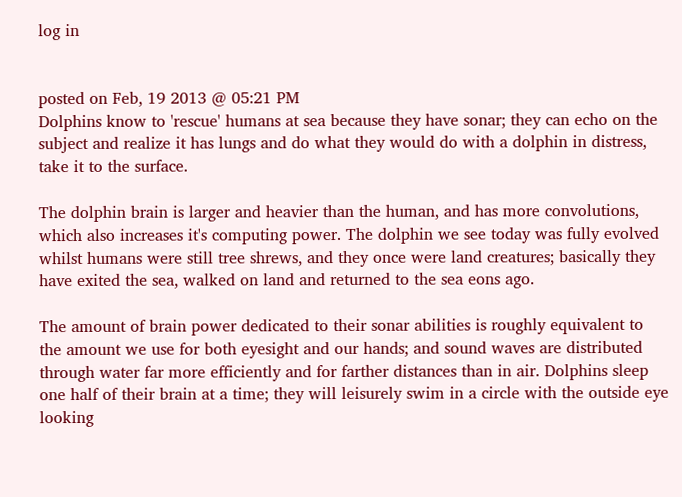log in


posted on Feb, 19 2013 @ 05:21 PM
Dolphins know to 'rescue' humans at sea because they have sonar; they can echo on the subject and realize it has lungs and do what they would do with a dolphin in distress, take it to the surface.

The dolphin brain is larger and heavier than the human, and has more convolutions, which also increases it's computing power. The dolphin we see today was fully evolved whilst humans were still tree shrews, and they once were land creatures; basically they have exited the sea, walked on land and returned to the sea eons ago.

The amount of brain power dedicated to their sonar abilities is roughly equivalent to the amount we use for both eyesight and our hands; and sound waves are distributed through water far more efficiently and for farther distances than in air. Dolphins sleep one half of their brain at a time; they will leisurely swim in a circle with the outside eye looking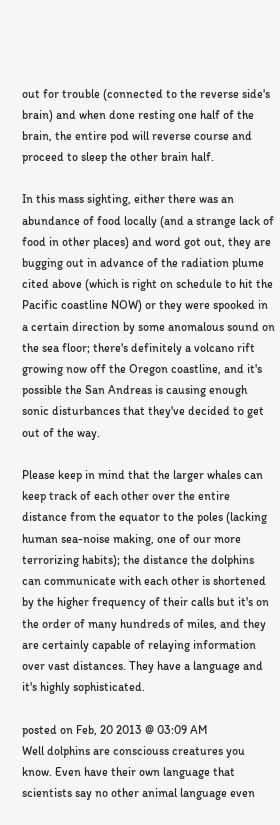out for trouble (connected to the reverse side's brain) and when done resting one half of the brain, the entire pod will reverse course and proceed to sleep the other brain half.

In this mass sighting, either there was an abundance of food locally (and a strange lack of food in other places) and word got out, they are bugging out in advance of the radiation plume cited above (which is right on schedule to hit the Pacific coastline NOW) or they were spooked in a certain direction by some anomalous sound on the sea floor; there's definitely a volcano rift growing now off the Oregon coastline, and it's possible the San Andreas is causing enough sonic disturbances that they've decided to get out of the way.

Please keep in mind that the larger whales can keep track of each other over the entire distance from the equator to the poles (lacking human sea-noise making, one of our more terrorizing habits); the distance the dolphins can communicate with each other is shortened by the higher frequency of their calls but it's on the order of many hundreds of miles, and they are certainly capable of relaying information over vast distances. They have a language and it's highly sophisticated.

posted on Feb, 20 2013 @ 03:09 AM
Well dolphins are consciouss creatures you know. Even have their own language that scientists say no other animal language even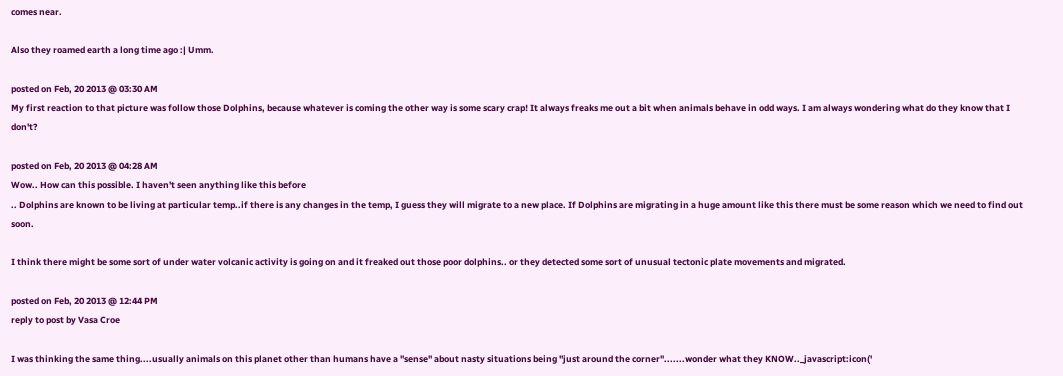comes near.

Also they roamed earth a long time ago :| Umm.

posted on Feb, 20 2013 @ 03:30 AM
My first reaction to that picture was follow those Dolphins, because whatever is coming the other way is some scary crap! It always freaks me out a bit when animals behave in odd ways. I am always wondering what do they know that I don't?

posted on Feb, 20 2013 @ 04:28 AM
Wow.. How can this possible. I haven't seen anything like this before
.. Dolphins are known to be living at particular temp..if there is any changes in the temp, I guess they will migrate to a new place. If Dolphins are migrating in a huge amount like this there must be some reason which we need to find out soon.

I think there might be some sort of under water volcanic activity is going on and it freaked out those poor dolphins.. or they detected some sort of unusual tectonic plate movements and migrated.

posted on Feb, 20 2013 @ 12:44 PM
reply to post by Vasa Croe

I was thinking the same thing....usually animals on this planet other than humans have a "sense" about nasty situations being "just around the corner".......wonder what they KNOW.._javascript:icon('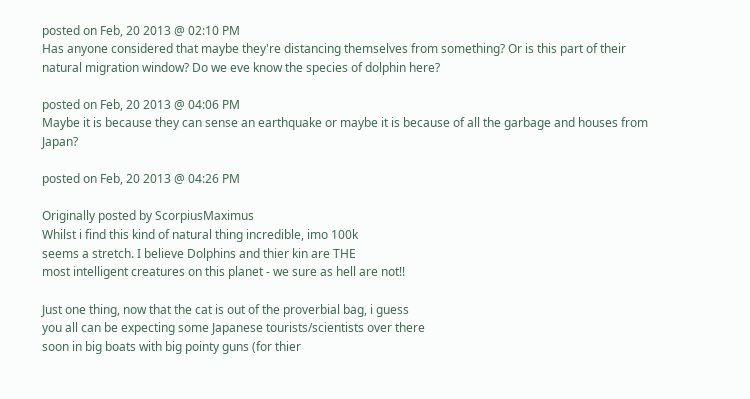posted on Feb, 20 2013 @ 02:10 PM
Has anyone considered that maybe they're distancing themselves from something? Or is this part of their natural migration window? Do we eve know the species of dolphin here?

posted on Feb, 20 2013 @ 04:06 PM
Maybe it is because they can sense an earthquake or maybe it is because of all the garbage and houses from Japan?

posted on Feb, 20 2013 @ 04:26 PM

Originally posted by ScorpiusMaximus
Whilst i find this kind of natural thing incredible, imo 100k
seems a stretch. I believe Dolphins and thier kin are THE
most intelligent creatures on this planet - we sure as hell are not!!

Just one thing, now that the cat is out of the proverbial bag, i guess
you all can be expecting some Japanese tourists/scientists over there
soon in big boats with big pointy guns (for thier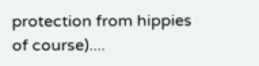protection from hippies
of course)....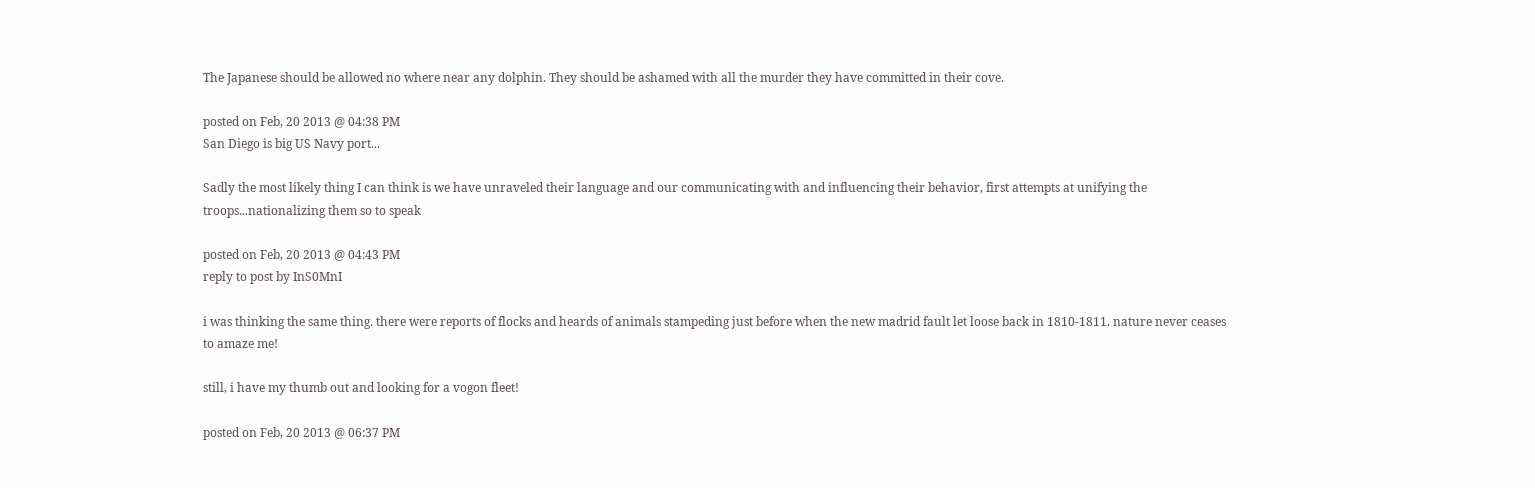The Japanese should be allowed no where near any dolphin. They should be ashamed with all the murder they have committed in their cove.

posted on Feb, 20 2013 @ 04:38 PM
San Diego is big US Navy port...

Sadly the most likely thing I can think is we have unraveled their language and our communicating with and influencing their behavior, first attempts at unifying the troops...nationalizing them so to speak

posted on Feb, 20 2013 @ 04:43 PM
reply to post by InS0MnI

i was thinking the same thing. there were reports of flocks and heards of animals stampeding just before when the new madrid fault let loose back in 1810-1811. nature never ceases to amaze me!

still, i have my thumb out and looking for a vogon fleet!

posted on Feb, 20 2013 @ 06:37 PM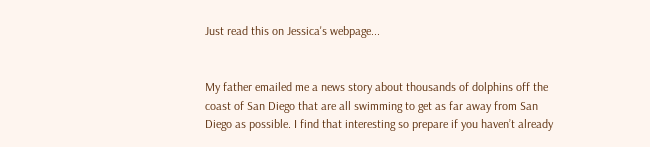Just read this on Jessica's webpage...


My father emailed me a news story about thousands of dolphins off the coast of San Diego that are all swimming to get as far away from San Diego as possible. I find that interesting so prepare if you haven’t already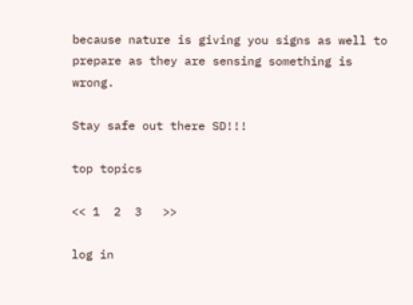because nature is giving you signs as well to prepare as they are sensing something is wrong.

Stay safe out there SD!!!

top topics

<< 1  2  3   >>

log in